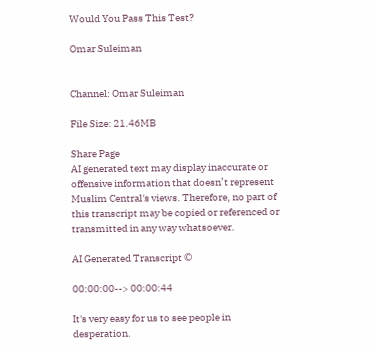Would You Pass This Test?

Omar Suleiman


Channel: Omar Suleiman

File Size: 21.46MB

Share Page
AI generated text may display inaccurate or offensive information that doesn’t represent Muslim Central's views. Therefore, no part of this transcript may be copied or referenced or transmitted in any way whatsoever.

AI Generated Transcript ©

00:00:00--> 00:00:44

It's very easy for us to see people in desperation.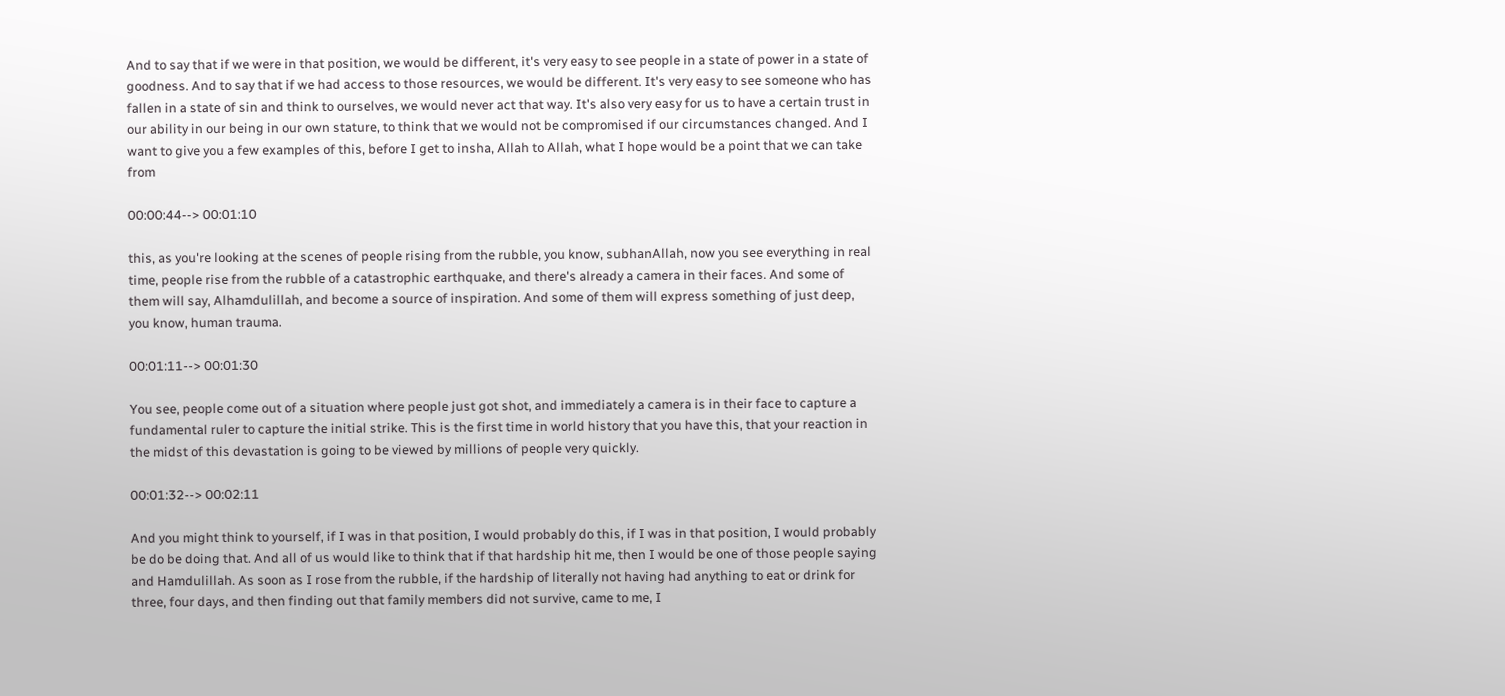And to say that if we were in that position, we would be different, it's very easy to see people in a state of power in a state of goodness. And to say that if we had access to those resources, we would be different. It's very easy to see someone who has fallen in a state of sin and think to ourselves, we would never act that way. It's also very easy for us to have a certain trust in our ability in our being in our own stature, to think that we would not be compromised if our circumstances changed. And I want to give you a few examples of this, before I get to insha, Allah to Allah, what I hope would be a point that we can take from

00:00:44--> 00:01:10

this, as you're looking at the scenes of people rising from the rubble, you know, subhanAllah, now you see everything in real time, people rise from the rubble of a catastrophic earthquake, and there's already a camera in their faces. And some of them will say, Alhamdulillah, and become a source of inspiration. And some of them will express something of just deep, you know, human trauma.

00:01:11--> 00:01:30

You see, people come out of a situation where people just got shot, and immediately a camera is in their face to capture a fundamental ruler to capture the initial strike. This is the first time in world history that you have this, that your reaction in the midst of this devastation is going to be viewed by millions of people very quickly.

00:01:32--> 00:02:11

And you might think to yourself, if I was in that position, I would probably do this, if I was in that position, I would probably be do be doing that. And all of us would like to think that if that hardship hit me, then I would be one of those people saying and Hamdulillah. As soon as I rose from the rubble, if the hardship of literally not having had anything to eat or drink for three, four days, and then finding out that family members did not survive, came to me, I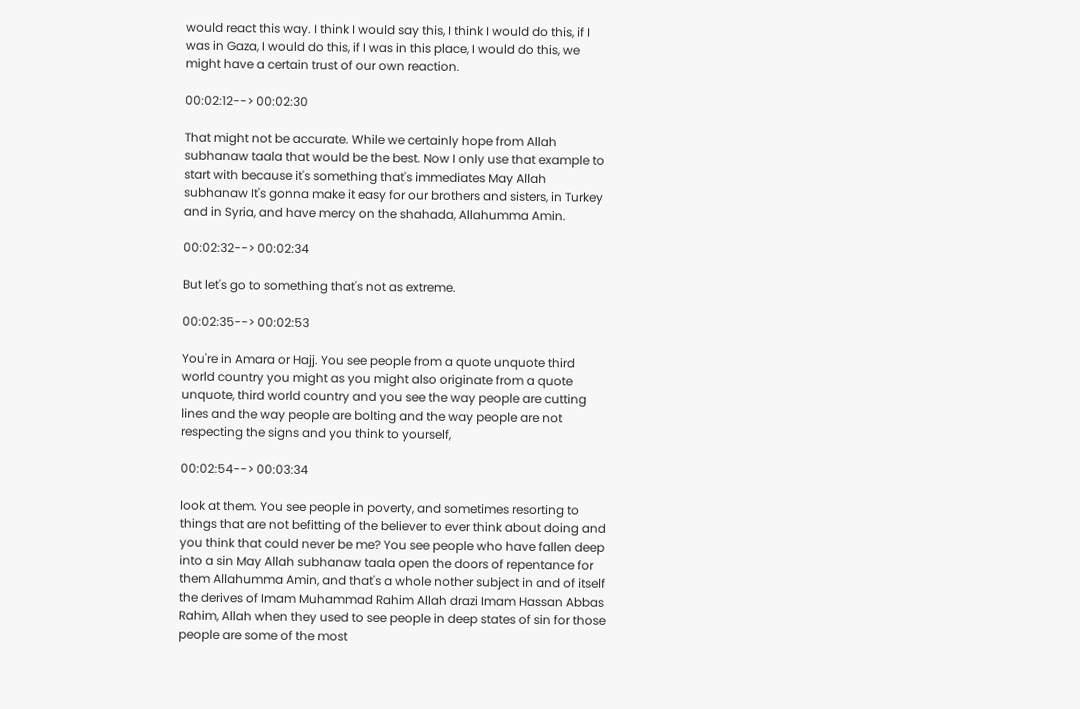would react this way. I think I would say this, I think I would do this, if I was in Gaza, I would do this, if I was in this place, I would do this, we might have a certain trust of our own reaction.

00:02:12--> 00:02:30

That might not be accurate. While we certainly hope from Allah subhanaw taala that would be the best. Now I only use that example to start with because it's something that's immediates May Allah subhanaw It's gonna make it easy for our brothers and sisters, in Turkey and in Syria, and have mercy on the shahada, Allahumma Amin.

00:02:32--> 00:02:34

But let's go to something that's not as extreme.

00:02:35--> 00:02:53

You're in Amara or Hajj. You see people from a quote unquote third world country you might as you might also originate from a quote unquote, third world country and you see the way people are cutting lines and the way people are bolting and the way people are not respecting the signs and you think to yourself,

00:02:54--> 00:03:34

look at them. You see people in poverty, and sometimes resorting to things that are not befitting of the believer to ever think about doing and you think that could never be me? You see people who have fallen deep into a sin May Allah subhanaw taala open the doors of repentance for them Allahumma Amin, and that's a whole nother subject in and of itself the derives of Imam Muhammad Rahim Allah drazi Imam Hassan Abbas Rahim, Allah when they used to see people in deep states of sin for those people are some of the most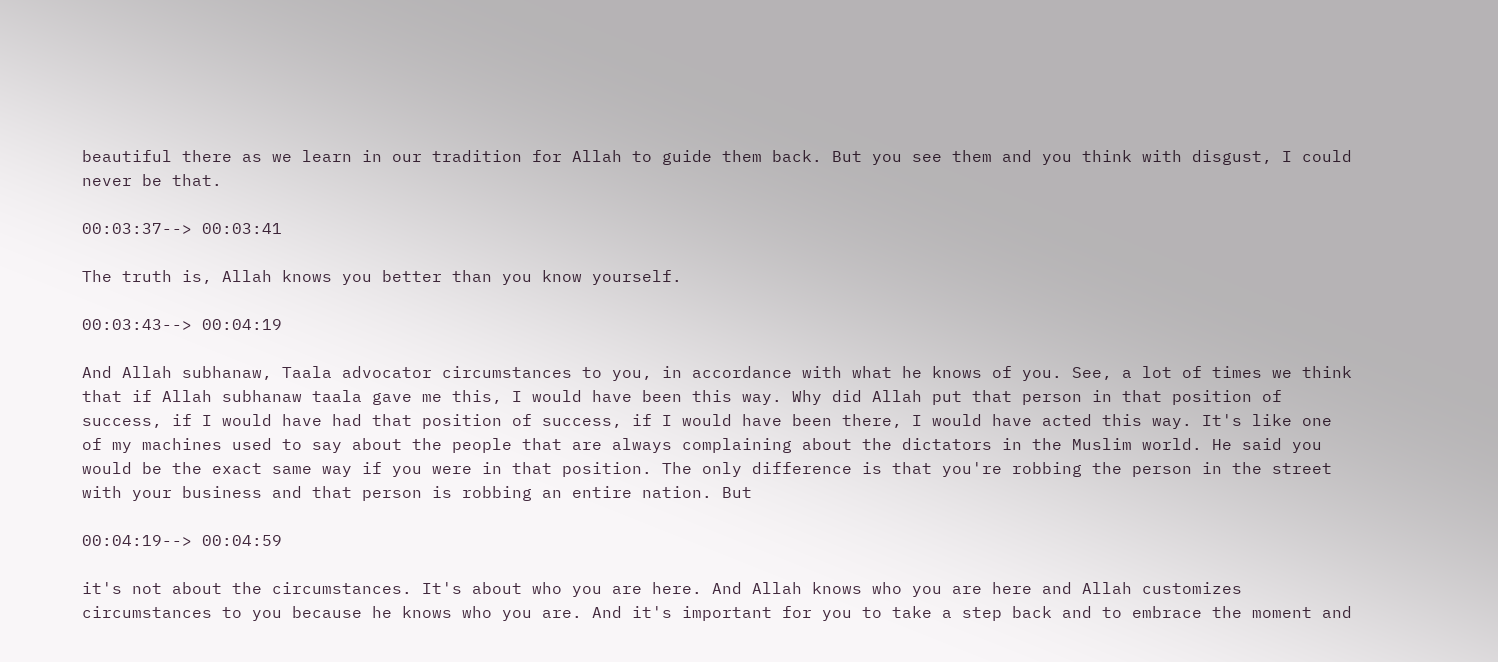beautiful there as we learn in our tradition for Allah to guide them back. But you see them and you think with disgust, I could never be that.

00:03:37--> 00:03:41

The truth is, Allah knows you better than you know yourself.

00:03:43--> 00:04:19

And Allah subhanaw, Taala advocator circumstances to you, in accordance with what he knows of you. See, a lot of times we think that if Allah subhanaw taala gave me this, I would have been this way. Why did Allah put that person in that position of success, if I would have had that position of success, if I would have been there, I would have acted this way. It's like one of my machines used to say about the people that are always complaining about the dictators in the Muslim world. He said you would be the exact same way if you were in that position. The only difference is that you're robbing the person in the street with your business and that person is robbing an entire nation. But

00:04:19--> 00:04:59

it's not about the circumstances. It's about who you are here. And Allah knows who you are here and Allah customizes circumstances to you because he knows who you are. And it's important for you to take a step back and to embrace the moment and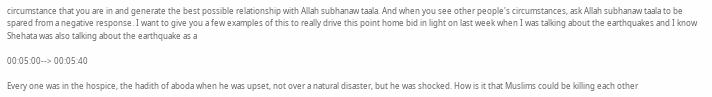circumstance that you are in and generate the best possible relationship with Allah subhanaw taala. And when you see other people's circumstances, ask Allah subhanaw taala to be spared from a negative response. I want to give you a few examples of this to really drive this point home bid in light on last week when I was talking about the earthquakes and I know Shehata was also talking about the earthquake as a

00:05:00--> 00:05:40

Every one was in the hospice, the hadith of aboda when he was upset, not over a natural disaster, but he was shocked. How is it that Muslims could be killing each other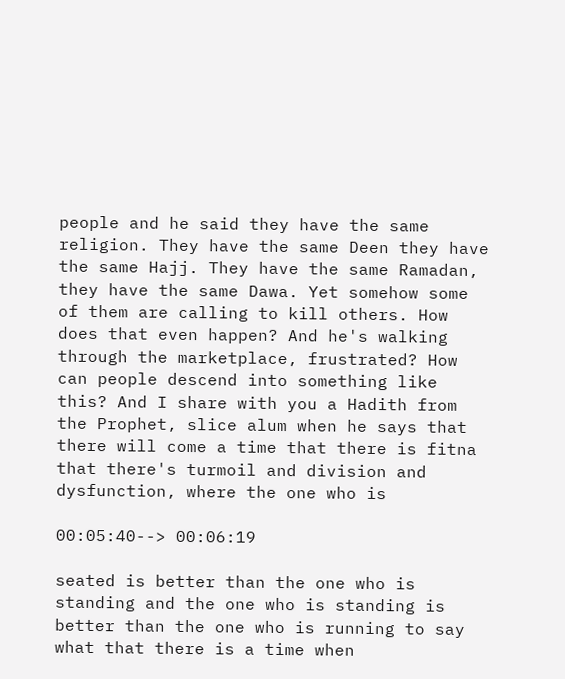people and he said they have the same religion. They have the same Deen they have the same Hajj. They have the same Ramadan, they have the same Dawa. Yet somehow some of them are calling to kill others. How does that even happen? And he's walking through the marketplace, frustrated? How can people descend into something like this? And I share with you a Hadith from the Prophet, slice alum when he says that there will come a time that there is fitna that there's turmoil and division and dysfunction, where the one who is

00:05:40--> 00:06:19

seated is better than the one who is standing and the one who is standing is better than the one who is running to say what that there is a time when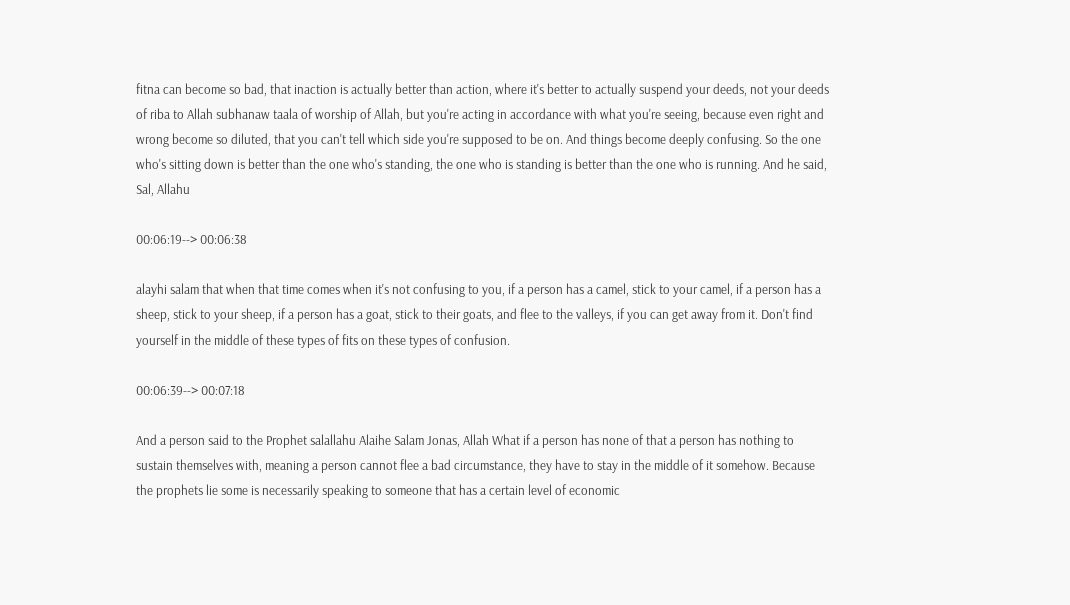fitna can become so bad, that inaction is actually better than action, where it's better to actually suspend your deeds, not your deeds of riba to Allah subhanaw taala of worship of Allah, but you're acting in accordance with what you're seeing, because even right and wrong become so diluted, that you can't tell which side you're supposed to be on. And things become deeply confusing. So the one who's sitting down is better than the one who's standing, the one who is standing is better than the one who is running. And he said, Sal, Allahu

00:06:19--> 00:06:38

alayhi salam that when that time comes when it's not confusing to you, if a person has a camel, stick to your camel, if a person has a sheep, stick to your sheep, if a person has a goat, stick to their goats, and flee to the valleys, if you can get away from it. Don't find yourself in the middle of these types of fits on these types of confusion.

00:06:39--> 00:07:18

And a person said to the Prophet salallahu Alaihe Salam Jonas, Allah What if a person has none of that a person has nothing to sustain themselves with, meaning a person cannot flee a bad circumstance, they have to stay in the middle of it somehow. Because the prophets lie some is necessarily speaking to someone that has a certain level of economic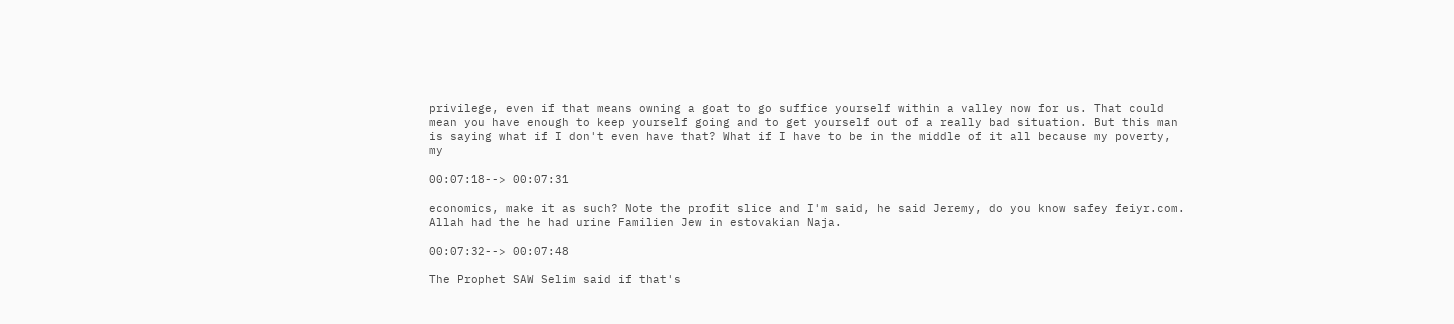privilege, even if that means owning a goat to go suffice yourself within a valley now for us. That could mean you have enough to keep yourself going and to get yourself out of a really bad situation. But this man is saying what if I don't even have that? What if I have to be in the middle of it all because my poverty, my

00:07:18--> 00:07:31

economics, make it as such? Note the profit slice and I'm said, he said Jeremy, do you know safey feiyr.com. Allah had the he had urine Familien Jew in estovakian Naja.

00:07:32--> 00:07:48

The Prophet SAW Selim said if that's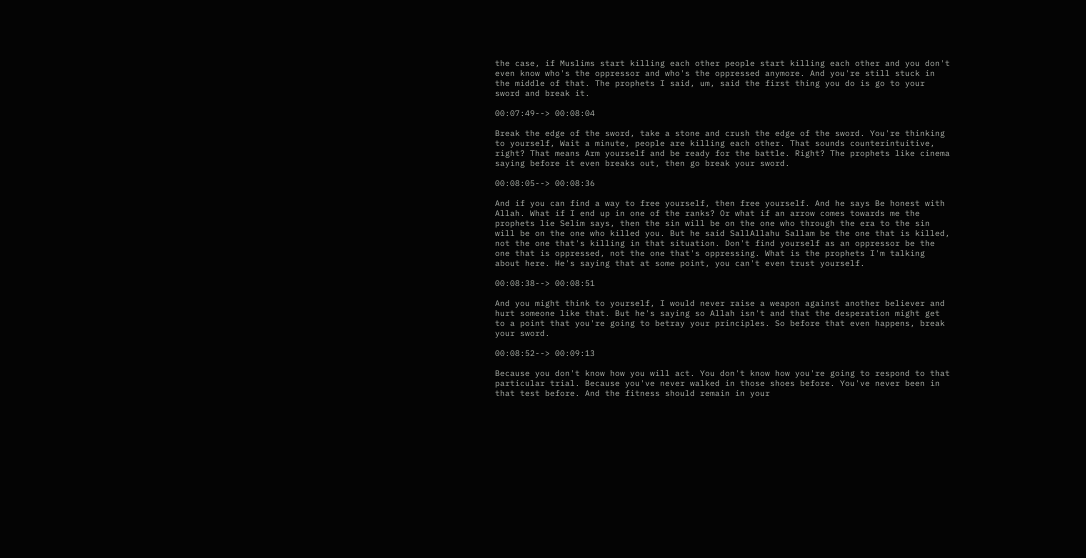the case, if Muslims start killing each other people start killing each other and you don't even know who's the oppressor and who's the oppressed anymore. And you're still stuck in the middle of that. The prophets I said, um, said the first thing you do is go to your sword and break it.

00:07:49--> 00:08:04

Break the edge of the sword, take a stone and crush the edge of the sword. You're thinking to yourself, Wait a minute, people are killing each other. That sounds counterintuitive, right? That means Arm yourself and be ready for the battle. Right? The prophets like cinema saying before it even breaks out, then go break your sword.

00:08:05--> 00:08:36

And if you can find a way to free yourself, then free yourself. And he says Be honest with Allah. What if I end up in one of the ranks? Or what if an arrow comes towards me the prophets lie Selim says, then the sin will be on the one who through the era to the sin will be on the one who killed you. But he said SallAllahu Sallam be the one that is killed, not the one that's killing in that situation. Don't find yourself as an oppressor be the one that is oppressed, not the one that's oppressing. What is the prophets I'm talking about here. He's saying that at some point, you can't even trust yourself.

00:08:38--> 00:08:51

And you might think to yourself, I would never raise a weapon against another believer and hurt someone like that. But he's saying so Allah isn't and that the desperation might get to a point that you're going to betray your principles. So before that even happens, break your sword.

00:08:52--> 00:09:13

Because you don't know how you will act. You don't know how you're going to respond to that particular trial. Because you've never walked in those shoes before. You've never been in that test before. And the fitness should remain in your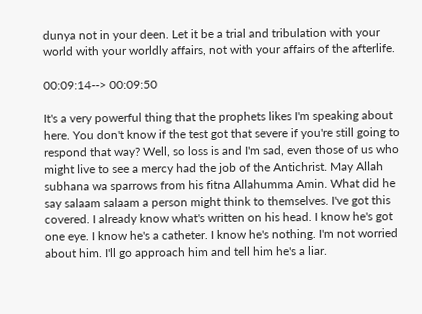dunya not in your deen. Let it be a trial and tribulation with your world with your worldly affairs, not with your affairs of the afterlife.

00:09:14--> 00:09:50

It's a very powerful thing that the prophets likes I'm speaking about here. You don't know if the test got that severe if you're still going to respond that way? Well, so loss is and I'm sad, even those of us who might live to see a mercy had the job of the Antichrist. May Allah subhana wa sparrows from his fitna Allahumma Amin. What did he say salaam salaam a person might think to themselves. I've got this covered. I already know what's written on his head. I know he's got one eye. I know he's a catheter. I know he's nothing. I'm not worried about him. I'll go approach him and tell him he's a liar.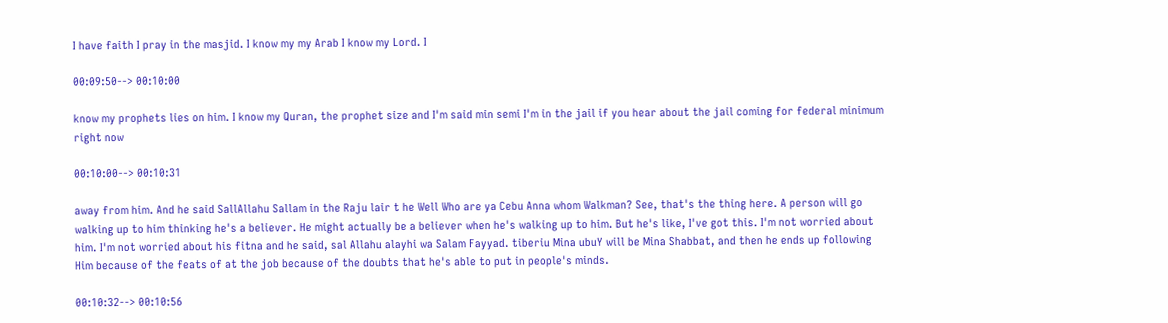I have faith I pray in the masjid. I know my my Arab I know my Lord. I

00:09:50--> 00:10:00

know my prophets lies on him. I know my Quran, the prophet size and I'm said min semi I'm in the jail if you hear about the jail coming for federal minimum right now

00:10:00--> 00:10:31

away from him. And he said SallAllahu Sallam in the Raju lair t he Well Who are ya Cebu Anna whom Walkman? See, that's the thing here. A person will go walking up to him thinking he's a believer. He might actually be a believer when he's walking up to him. But he's like, I've got this. I'm not worried about him. I'm not worried about his fitna and he said, sal Allahu alayhi wa Salam Fayyad. tiberiu Mina ubuY will be Mina Shabbat, and then he ends up following Him because of the feats of at the job because of the doubts that he's able to put in people's minds.

00:10:32--> 00:10:56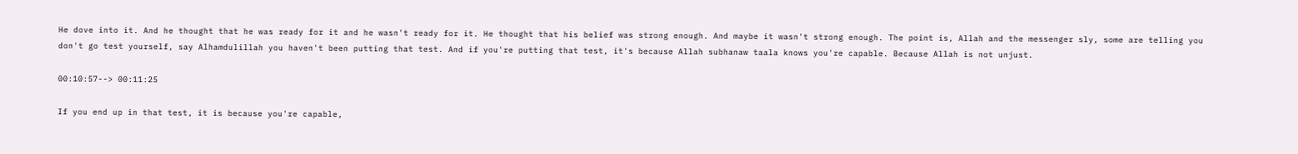He dove into it. And he thought that he was ready for it and he wasn't ready for it. He thought that his belief was strong enough. And maybe it wasn't strong enough. The point is, Allah and the messenger sly, some are telling you don't go test yourself, say Alhamdulillah you haven't been putting that test. And if you're putting that test, it's because Allah subhanaw taala knows you're capable. Because Allah is not unjust.

00:10:57--> 00:11:25

If you end up in that test, it is because you're capable,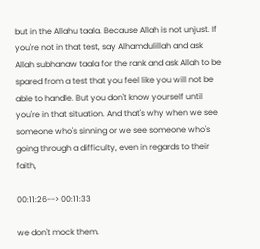but in the Allahu taala. Because Allah is not unjust. If you're not in that test, say Alhamdulillah and ask Allah subhanaw taala for the rank and ask Allah to be spared from a test that you feel like you will not be able to handle. But you don't know yourself until you're in that situation. And that's why when we see someone who's sinning or we see someone who's going through a difficulty, even in regards to their faith,

00:11:26--> 00:11:33

we don't mock them.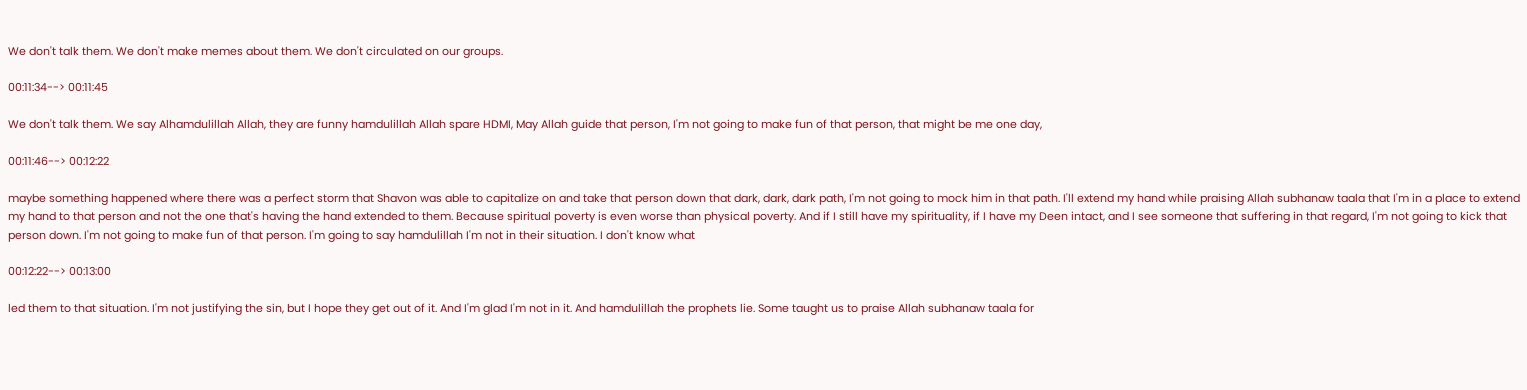We don't talk them. We don't make memes about them. We don't circulated on our groups.

00:11:34--> 00:11:45

We don't talk them. We say Alhamdulillah Allah, they are funny hamdulillah Allah spare HDMI, May Allah guide that person, I'm not going to make fun of that person, that might be me one day,

00:11:46--> 00:12:22

maybe something happened where there was a perfect storm that Shavon was able to capitalize on and take that person down that dark, dark, dark path, I'm not going to mock him in that path. I'll extend my hand while praising Allah subhanaw taala that I'm in a place to extend my hand to that person and not the one that's having the hand extended to them. Because spiritual poverty is even worse than physical poverty. And if I still have my spirituality, if I have my Deen intact, and I see someone that suffering in that regard, I'm not going to kick that person down. I'm not going to make fun of that person. I'm going to say hamdulillah I'm not in their situation. I don't know what

00:12:22--> 00:13:00

led them to that situation. I'm not justifying the sin, but I hope they get out of it. And I'm glad I'm not in it. And hamdulillah the prophets lie. Some taught us to praise Allah subhanaw taala for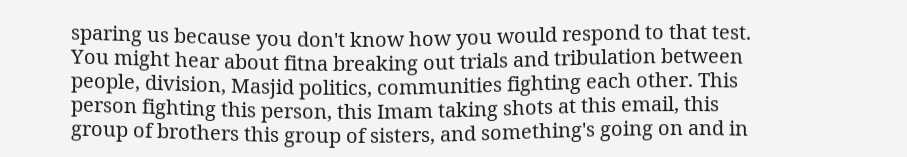sparing us because you don't know how you would respond to that test. You might hear about fitna breaking out trials and tribulation between people, division, Masjid politics, communities fighting each other. This person fighting this person, this Imam taking shots at this email, this group of brothers this group of sisters, and something's going on and in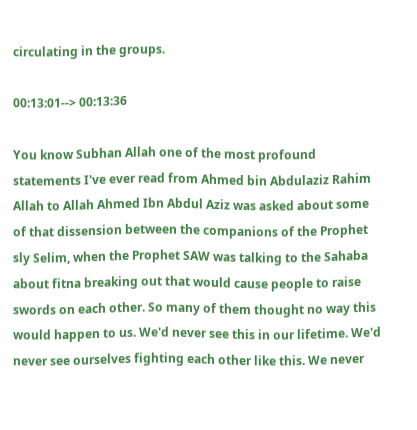circulating in the groups.

00:13:01--> 00:13:36

You know Subhan Allah one of the most profound statements I've ever read from Ahmed bin Abdulaziz Rahim Allah to Allah Ahmed Ibn Abdul Aziz was asked about some of that dissension between the companions of the Prophet sly Selim, when the Prophet SAW was talking to the Sahaba about fitna breaking out that would cause people to raise swords on each other. So many of them thought no way this would happen to us. We'd never see this in our lifetime. We'd never see ourselves fighting each other like this. We never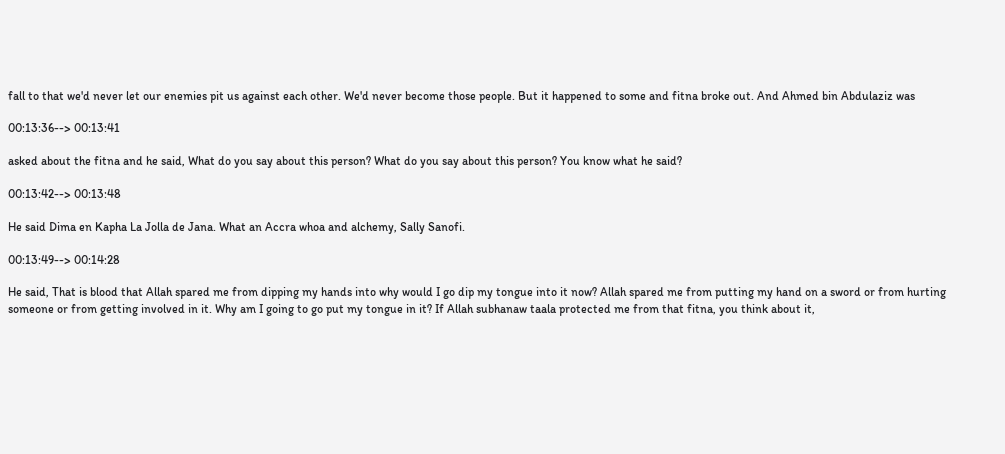fall to that we'd never let our enemies pit us against each other. We'd never become those people. But it happened to some and fitna broke out. And Ahmed bin Abdulaziz was

00:13:36--> 00:13:41

asked about the fitna and he said, What do you say about this person? What do you say about this person? You know what he said?

00:13:42--> 00:13:48

He said Dima en Kapha La Jolla de Jana. What an Accra whoa and alchemy, Sally Sanofi.

00:13:49--> 00:14:28

He said, That is blood that Allah spared me from dipping my hands into why would I go dip my tongue into it now? Allah spared me from putting my hand on a sword or from hurting someone or from getting involved in it. Why am I going to go put my tongue in it? If Allah subhanaw taala protected me from that fitna, you think about it,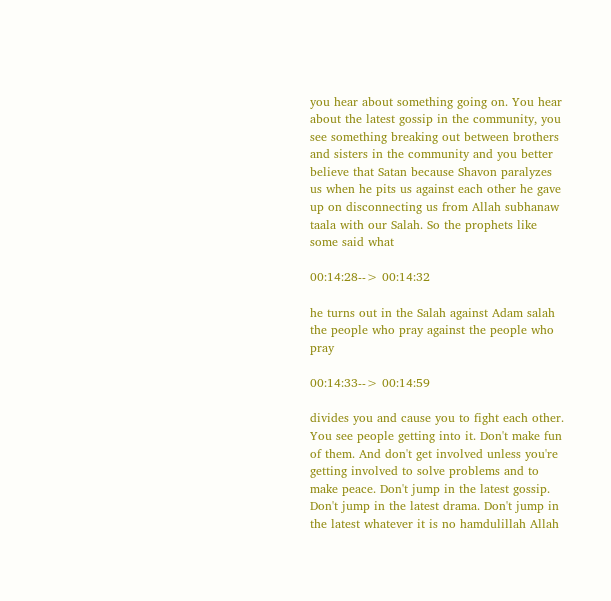you hear about something going on. You hear about the latest gossip in the community, you see something breaking out between brothers and sisters in the community and you better believe that Satan because Shavon paralyzes us when he pits us against each other he gave up on disconnecting us from Allah subhanaw taala with our Salah. So the prophets like some said what

00:14:28--> 00:14:32

he turns out in the Salah against Adam salah the people who pray against the people who pray

00:14:33--> 00:14:59

divides you and cause you to fight each other. You see people getting into it. Don't make fun of them. And don't get involved unless you're getting involved to solve problems and to make peace. Don't jump in the latest gossip. Don't jump in the latest drama. Don't jump in the latest whatever it is no hamdulillah Allah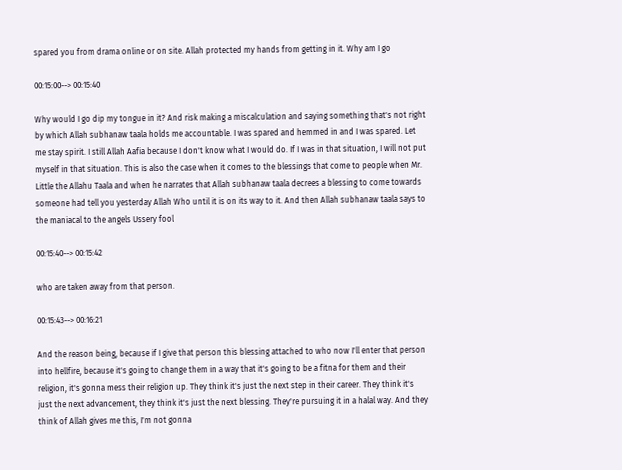spared you from drama online or on site. Allah protected my hands from getting in it. Why am I go

00:15:00--> 00:15:40

Why would I go dip my tongue in it? And risk making a miscalculation and saying something that's not right by which Allah subhanaw taala holds me accountable. I was spared and hemmed in and I was spared. Let me stay spirit. I still Allah Aafia because I don't know what I would do. If I was in that situation, I will not put myself in that situation. This is also the case when it comes to the blessings that come to people when Mr. Little the Allahu Taala and when he narrates that Allah subhanaw taala decrees a blessing to come towards someone had tell you yesterday Allah Who until it is on its way to it. And then Allah subhanaw taala says to the maniacal to the angels Ussery fool

00:15:40--> 00:15:42

who are taken away from that person.

00:15:43--> 00:16:21

And the reason being, because if I give that person this blessing attached to who now I'll enter that person into hellfire, because it's going to change them in a way that it's going to be a fitna for them and their religion, it's gonna mess their religion up. They think it's just the next step in their career. They think it's just the next advancement, they think it's just the next blessing. They're pursuing it in a halal way. And they think of Allah gives me this, I'm not gonna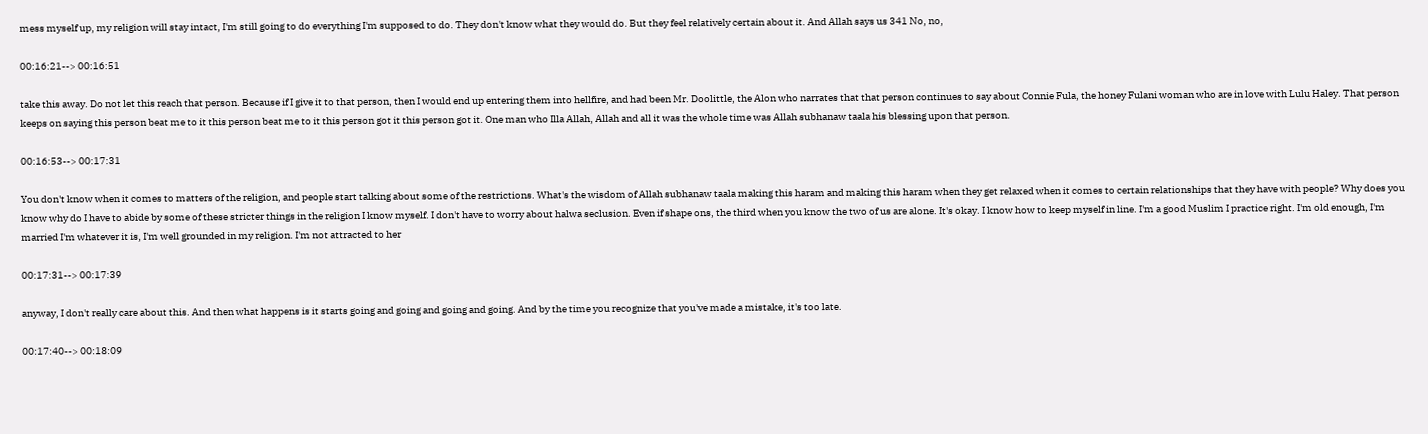mess myself up, my religion will stay intact, I'm still going to do everything I'm supposed to do. They don't know what they would do. But they feel relatively certain about it. And Allah says us 341 No, no,

00:16:21--> 00:16:51

take this away. Do not let this reach that person. Because if I give it to that person, then I would end up entering them into hellfire, and had been Mr. Doolittle, the Alon who narrates that that person continues to say about Connie Fula, the honey Fulani woman who are in love with Lulu Haley. That person keeps on saying this person beat me to it this person beat me to it this person got it this person got it. One man who Illa Allah, Allah and all it was the whole time was Allah subhanaw taala his blessing upon that person.

00:16:53--> 00:17:31

You don't know when it comes to matters of the religion, and people start talking about some of the restrictions. What's the wisdom of Allah subhanaw taala making this haram and making this haram when they get relaxed when it comes to certain relationships that they have with people? Why does you know why do I have to abide by some of these stricter things in the religion I know myself. I don't have to worry about halwa seclusion. Even if shape ons, the third when you know the two of us are alone. It's okay. I know how to keep myself in line. I'm a good Muslim I practice right. I'm old enough, I'm married I'm whatever it is, I'm well grounded in my religion. I'm not attracted to her

00:17:31--> 00:17:39

anyway, I don't really care about this. And then what happens is it starts going and going and going and going. And by the time you recognize that you've made a mistake, it's too late.

00:17:40--> 00:18:09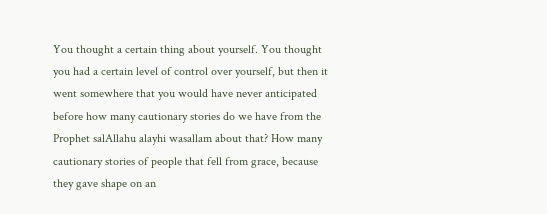You thought a certain thing about yourself. You thought you had a certain level of control over yourself, but then it went somewhere that you would have never anticipated before how many cautionary stories do we have from the Prophet salAllahu alayhi wasallam about that? How many cautionary stories of people that fell from grace, because they gave shape on an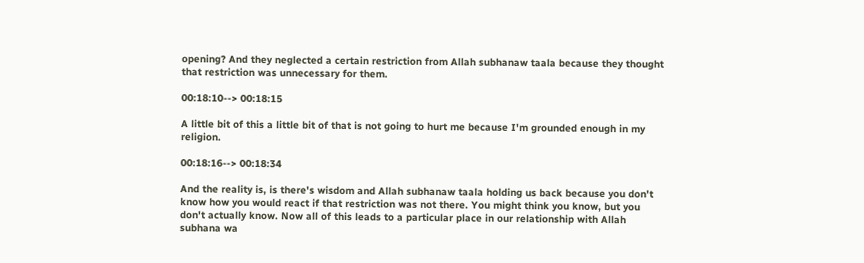opening? And they neglected a certain restriction from Allah subhanaw taala because they thought that restriction was unnecessary for them.

00:18:10--> 00:18:15

A little bit of this a little bit of that is not going to hurt me because I'm grounded enough in my religion.

00:18:16--> 00:18:34

And the reality is, is there's wisdom and Allah subhanaw taala holding us back because you don't know how you would react if that restriction was not there. You might think you know, but you don't actually know. Now all of this leads to a particular place in our relationship with Allah subhana wa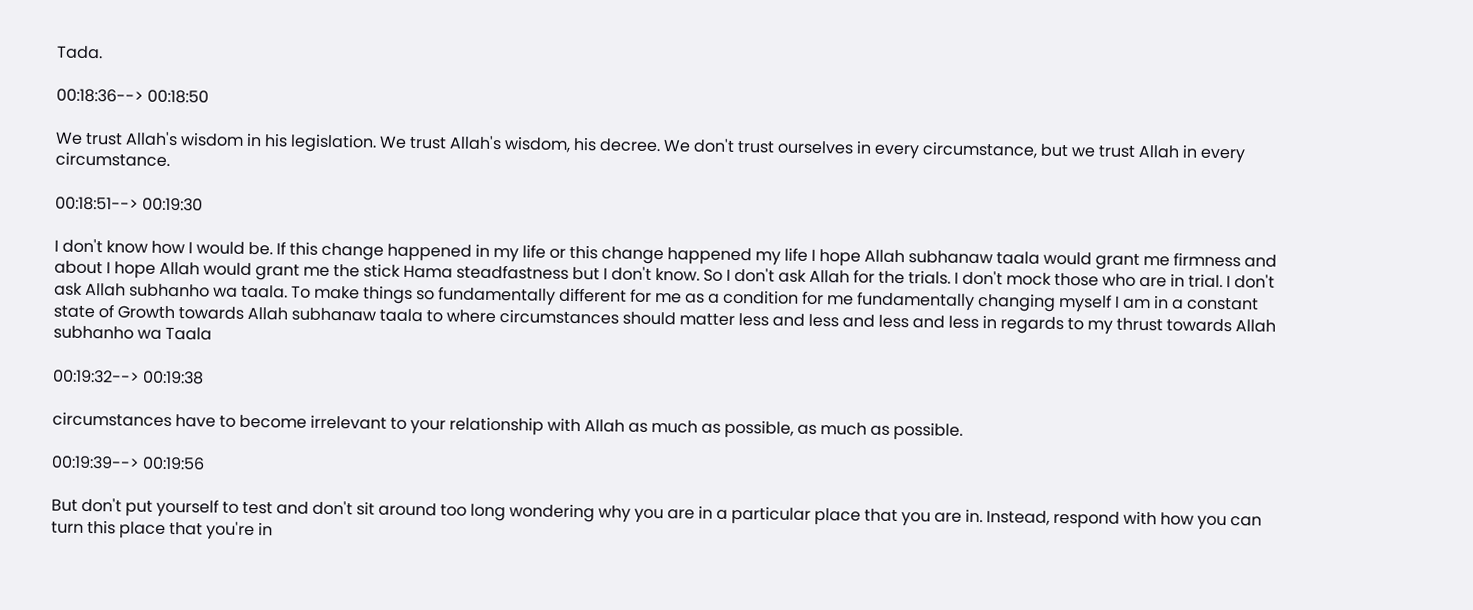Tada.

00:18:36--> 00:18:50

We trust Allah's wisdom in his legislation. We trust Allah's wisdom, his decree. We don't trust ourselves in every circumstance, but we trust Allah in every circumstance.

00:18:51--> 00:19:30

I don't know how I would be. If this change happened in my life or this change happened my life I hope Allah subhanaw taala would grant me firmness and about I hope Allah would grant me the stick Hama steadfastness but I don't know. So I don't ask Allah for the trials. I don't mock those who are in trial. I don't ask Allah subhanho wa taala. To make things so fundamentally different for me as a condition for me fundamentally changing myself I am in a constant state of Growth towards Allah subhanaw taala to where circumstances should matter less and less and less and less in regards to my thrust towards Allah subhanho wa Taala

00:19:32--> 00:19:38

circumstances have to become irrelevant to your relationship with Allah as much as possible, as much as possible.

00:19:39--> 00:19:56

But don't put yourself to test and don't sit around too long wondering why you are in a particular place that you are in. Instead, respond with how you can turn this place that you're in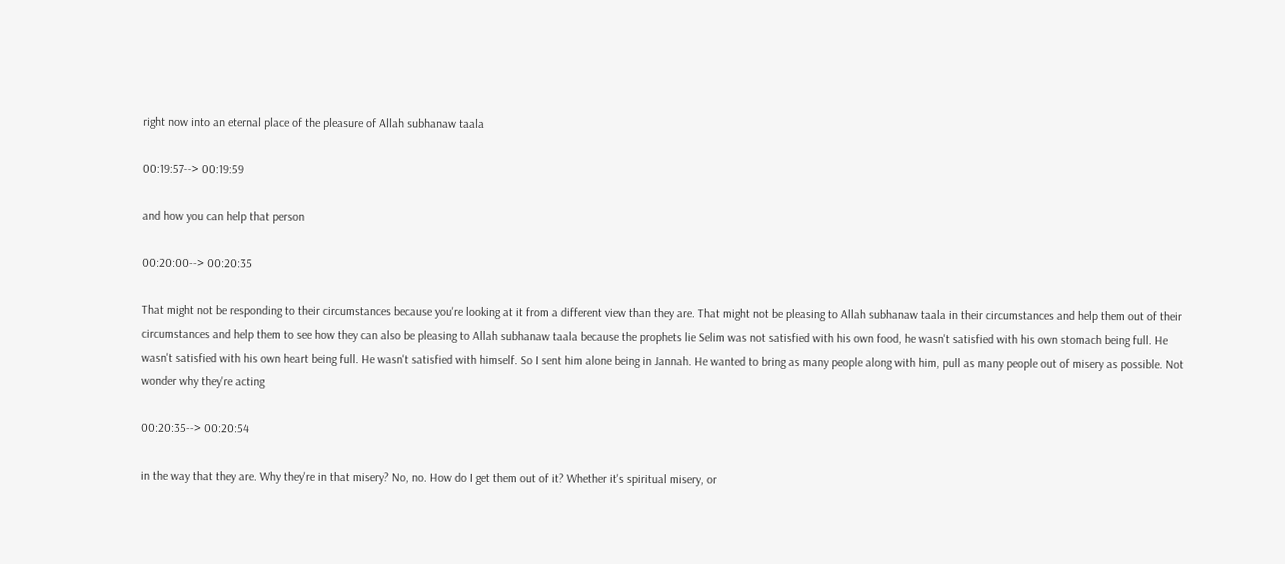right now into an eternal place of the pleasure of Allah subhanaw taala

00:19:57--> 00:19:59

and how you can help that person

00:20:00--> 00:20:35

That might not be responding to their circumstances because you're looking at it from a different view than they are. That might not be pleasing to Allah subhanaw taala in their circumstances and help them out of their circumstances and help them to see how they can also be pleasing to Allah subhanaw taala because the prophets lie Selim was not satisfied with his own food, he wasn't satisfied with his own stomach being full. He wasn't satisfied with his own heart being full. He wasn't satisfied with himself. So I sent him alone being in Jannah. He wanted to bring as many people along with him, pull as many people out of misery as possible. Not wonder why they're acting

00:20:35--> 00:20:54

in the way that they are. Why they're in that misery? No, no. How do I get them out of it? Whether it's spiritual misery, or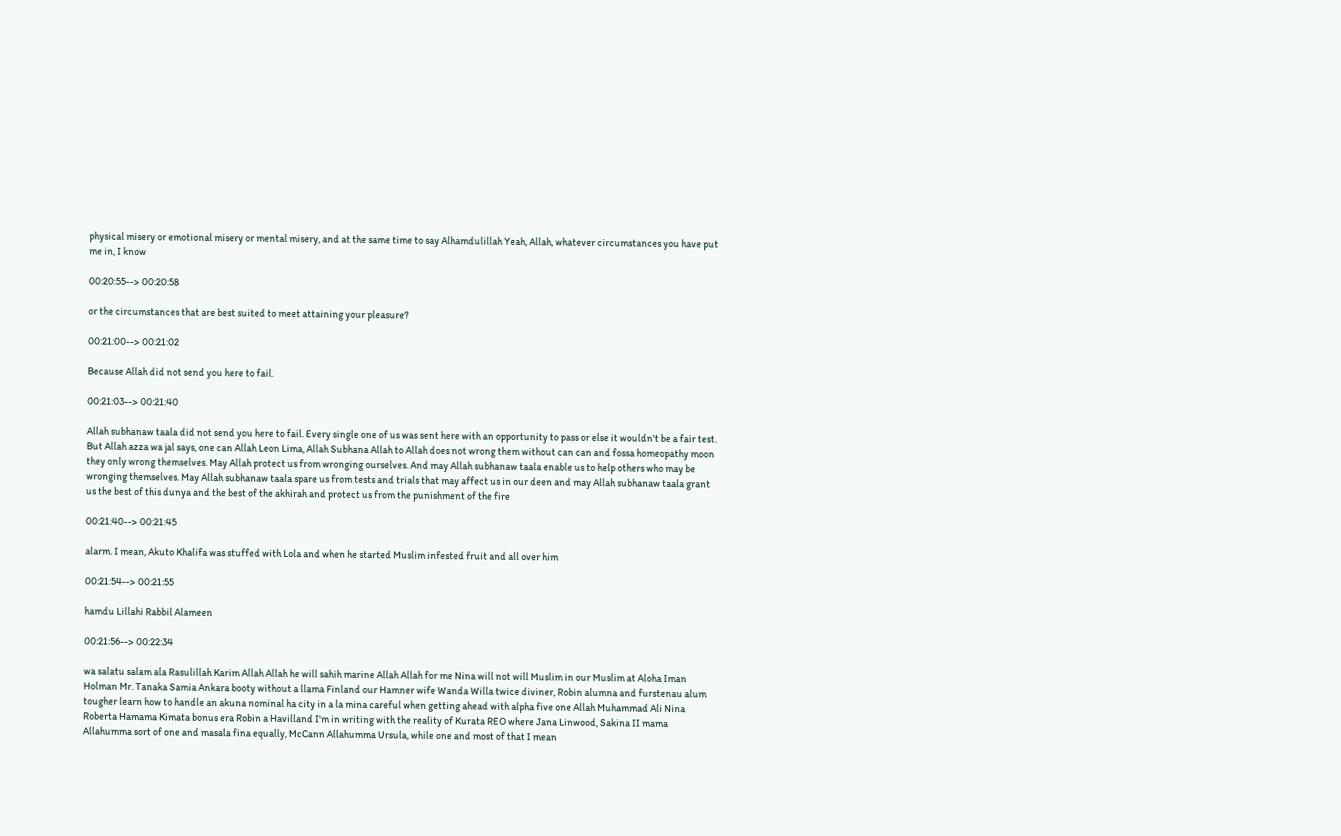physical misery or emotional misery or mental misery, and at the same time to say Alhamdulillah Yeah, Allah, whatever circumstances you have put me in, I know

00:20:55--> 00:20:58

or the circumstances that are best suited to meet attaining your pleasure?

00:21:00--> 00:21:02

Because Allah did not send you here to fail.

00:21:03--> 00:21:40

Allah subhanaw taala did not send you here to fail. Every single one of us was sent here with an opportunity to pass or else it wouldn't be a fair test. But Allah azza wa jal says, one can Allah Leon Lima, Allah Subhana Allah to Allah does not wrong them without can can and fossa homeopathy moon they only wrong themselves. May Allah protect us from wronging ourselves. And may Allah subhanaw taala enable us to help others who may be wronging themselves. May Allah subhanaw taala spare us from tests and trials that may affect us in our deen and may Allah subhanaw taala grant us the best of this dunya and the best of the akhirah and protect us from the punishment of the fire

00:21:40--> 00:21:45

alarm. I mean, Akuto Khalifa was stuffed with Lola and when he started Muslim infested fruit and all over him

00:21:54--> 00:21:55

hamdu Lillahi Rabbil Alameen

00:21:56--> 00:22:34

wa salatu salam ala Rasulillah Karim Allah Allah he will sahih marine Allah Allah for me Nina will not will Muslim in our Muslim at Aloha Iman Holman Mr. Tanaka Samia Ankara booty without a llama Finland our Hamner wife Wanda Willa twice diviner, Robin alumna and furstenau alum tougher learn how to handle an akuna nominal ha city in a la mina careful when getting ahead with alpha five one Allah Muhammad Ali Nina Roberta Hamama Kimata bonus era Robin a Havilland I'm in writing with the reality of Kurata REO where Jana Linwood, Sakina II mama Allahumma sort of one and masala fina equally, McCann Allahumma Ursula, while one and most of that I mean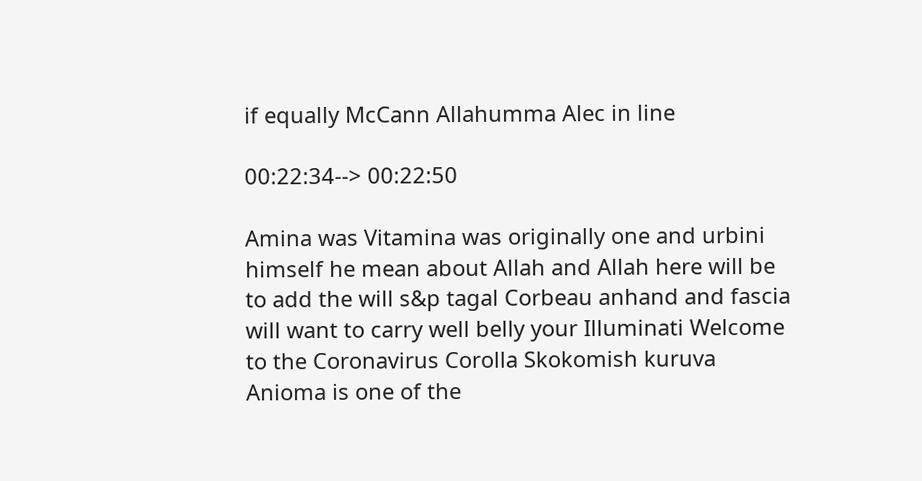if equally McCann Allahumma Alec in line

00:22:34--> 00:22:50

Amina was Vitamina was originally one and urbini himself he mean about Allah and Allah here will be to add the will s&p tagal Corbeau anhand and fascia will want to carry well belly your Illuminati Welcome to the Coronavirus Corolla Skokomish kuruva Anioma is one of the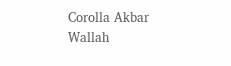Corolla Akbar Wallah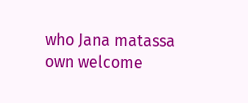who Jana matassa own welcome